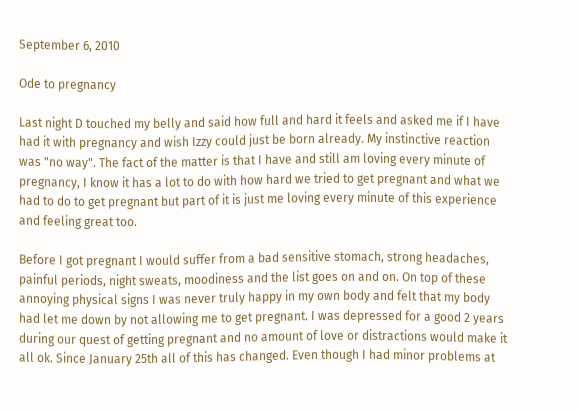September 6, 2010

Ode to pregnancy

Last night D touched my belly and said how full and hard it feels and asked me if I have had it with pregnancy and wish Izzy could just be born already. My instinctive reaction was "no way". The fact of the matter is that I have and still am loving every minute of pregnancy, I know it has a lot to do with how hard we tried to get pregnant and what we had to do to get pregnant but part of it is just me loving every minute of this experience and feeling great too.

Before I got pregnant I would suffer from a bad sensitive stomach, strong headaches, painful periods, night sweats, moodiness and the list goes on and on. On top of these annoying physical signs I was never truly happy in my own body and felt that my body had let me down by not allowing me to get pregnant. I was depressed for a good 2 years during our quest of getting pregnant and no amount of love or distractions would make it all ok. Since January 25th all of this has changed. Even though I had minor problems at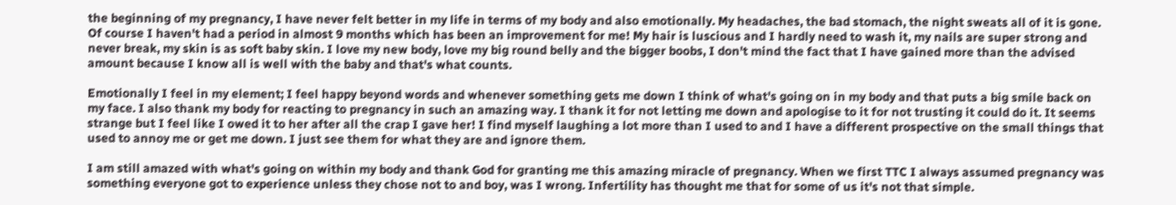the beginning of my pregnancy, I have never felt better in my life in terms of my body and also emotionally. My headaches, the bad stomach, the night sweats all of it is gone. Of course I haven't had a period in almost 9 months which has been an improvement for me! My hair is luscious and I hardly need to wash it, my nails are super strong and never break, my skin is as soft baby skin. I love my new body, love my big round belly and the bigger boobs, I don't mind the fact that I have gained more than the advised amount because I know all is well with the baby and that's what counts.

Emotionally I feel in my element; I feel happy beyond words and whenever something gets me down I think of what's going on in my body and that puts a big smile back on my face. I also thank my body for reacting to pregnancy in such an amazing way. I thank it for not letting me down and apologise to it for not trusting it could do it. It seems strange but I feel like I owed it to her after all the crap I gave her! I find myself laughing a lot more than I used to and I have a different prospective on the small things that used to annoy me or get me down. I just see them for what they are and ignore them.

I am still amazed with what's going on within my body and thank God for granting me this amazing miracle of pregnancy. When we first TTC I always assumed pregnancy was something everyone got to experience unless they chose not to and boy, was I wrong. Infertility has thought me that for some of us it's not that simple.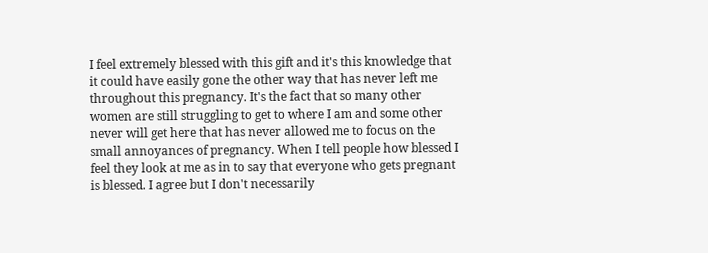I feel extremely blessed with this gift and it's this knowledge that it could have easily gone the other way that has never left me throughout this pregnancy. It's the fact that so many other women are still struggling to get to where I am and some other never will get here that has never allowed me to focus on the small annoyances of pregnancy. When I tell people how blessed I feel they look at me as in to say that everyone who gets pregnant is blessed. I agree but I don't necessarily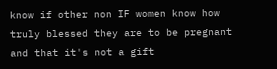know if other non IF women know how truly blessed they are to be pregnant and that it's not a gift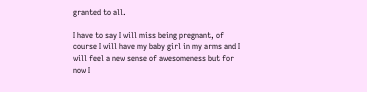granted to all.

I have to say I will miss being pregnant, of course I will have my baby girl in my arms and I will feel a new sense of awesomeness but for now I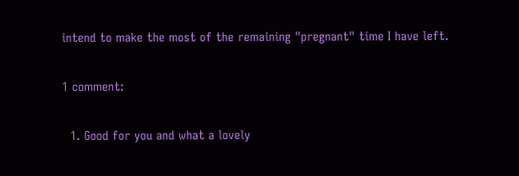intend to make the most of the remaining "pregnant" time I have left.

1 comment:

  1. Good for you and what a lovely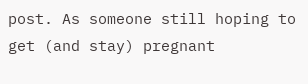post. As someone still hoping to get (and stay) pregnant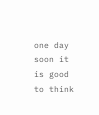one day soon it is good to think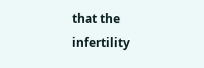that the infertility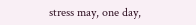stress may, one day,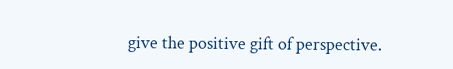give the positive gift of perspective.